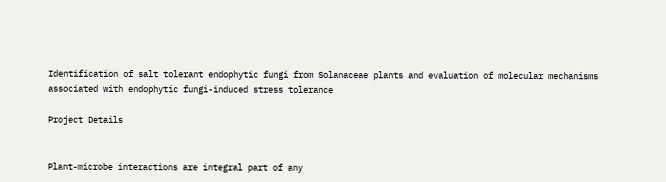Identification of salt tolerant endophytic fungi from Solanaceae plants and evaluation of molecular mechanisms associated with endophytic fungi-induced stress tolerance

Project Details


Plant-microbe interactions are integral part of any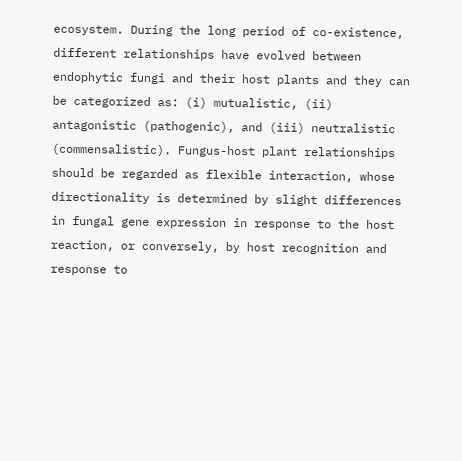ecosystem. During the long period of co-existence, different relationships have evolved between endophytic fungi and their host plants and they can be categorized as: (i) mutualistic, (ii) antagonistic (pathogenic), and (iii) neutralistic (commensalistic). Fungus-host plant relationships should be regarded as flexible interaction, whose directionality is determined by slight differences in fungal gene expression in response to the host reaction, or conversely, by host recognition and response to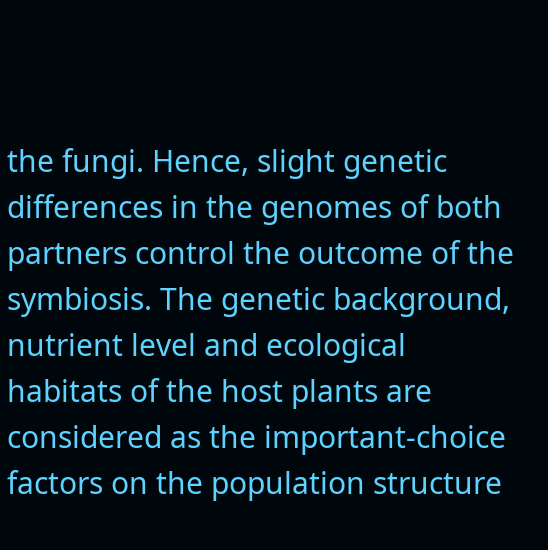the fungi. Hence, slight genetic differences in the genomes of both partners control the outcome of the symbiosis. The genetic background, nutrient level and ecological habitats of the host plants are considered as the important-choice factors on the population structure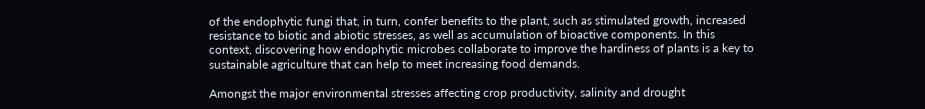of the endophytic fungi that, in turn, confer benefits to the plant, such as stimulated growth, increased resistance to biotic and abiotic stresses, as well as accumulation of bioactive components. In this context, discovering how endophytic microbes collaborate to improve the hardiness of plants is a key to sustainable agriculture that can help to meet increasing food demands.

Amongst the major environmental stresses affecting crop productivity, salinity and drought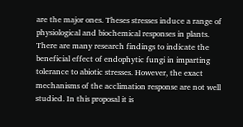are the major ones. Theses stresses induce a range of physiological and biochemical responses in plants. There are many research findings to indicate the beneficial effect of endophytic fungi in imparting tolerance to abiotic stresses. However, the exact mechanisms of the acclimation response are not well studied. In this proposal it is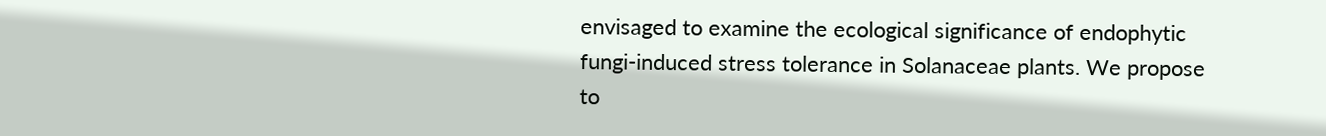envisaged to examine the ecological significance of endophytic fungi-induced stress tolerance in Solanaceae plants. We propose to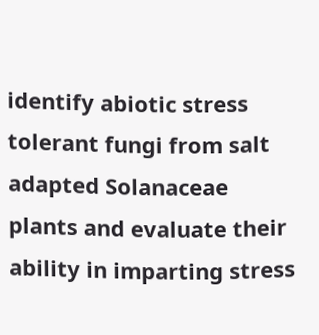identify abiotic stress tolerant fungi from salt adapted Solanaceae plants and evaluate their ability in imparting stress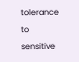tolerance to sensitive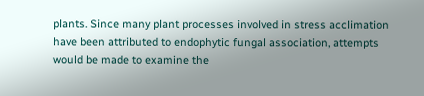plants. Since many plant processes involved in stress acclimation have been attributed to endophytic fungal association, attempts would be made to examine the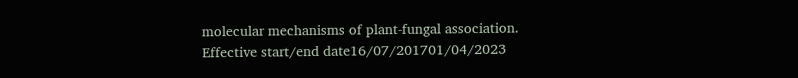molecular mechanisms of plant-fungal association.
Effective start/end date16/07/201701/04/2023